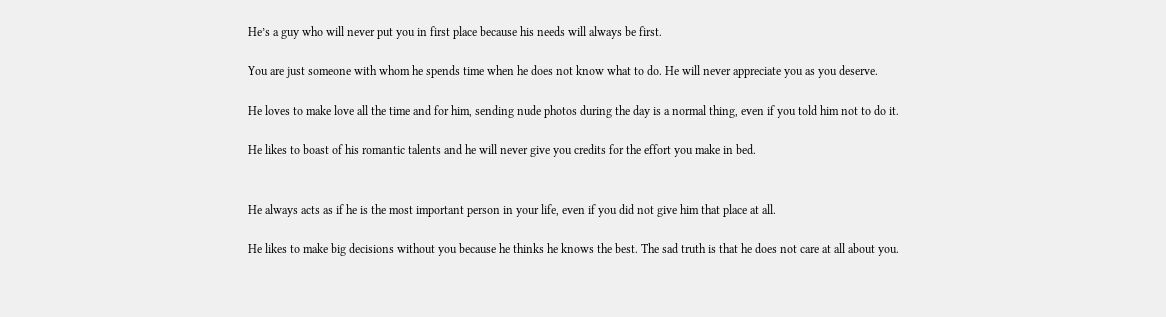He’s a guy who will never put you in first place because his needs will always be first.

You are just someone with whom he spends time when he does not know what to do. He will never appreciate you as you deserve.

He loves to make love all the time and for him, sending nude photos during the day is a normal thing, even if you told him not to do it.

He likes to boast of his romantic talents and he will never give you credits for the effort you make in bed.


He always acts as if he is the most important person in your life, even if you did not give him that place at all.

He likes to make big decisions without you because he thinks he knows the best. The sad truth is that he does not care at all about you.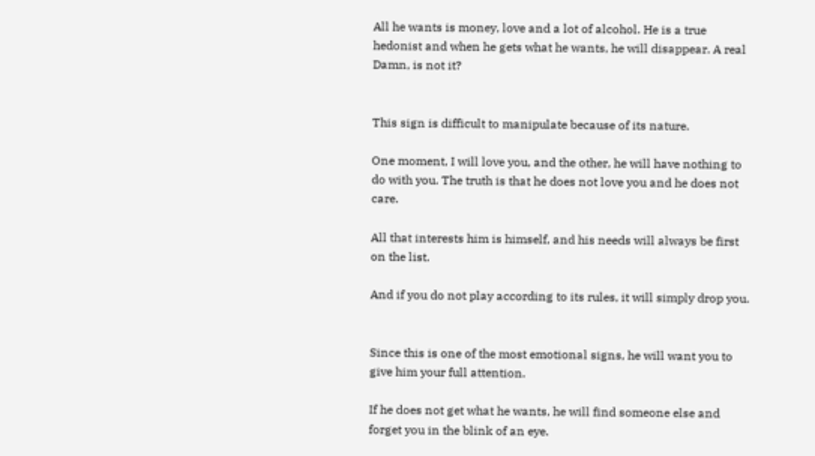All he wants is money, love and a lot of alcohol. He is a true hedonist and when he gets what he wants, he will disappear. A real Damn, is not it?


This sign is difficult to manipulate because of its nature.

One moment, I will love you, and the other, he will have nothing to do with you. The truth is that he does not love you and he does not care.

All that interests him is himself, and his needs will always be first on the list.

And if you do not play according to its rules, it will simply drop you.


Since this is one of the most emotional signs, he will want you to give him your full attention.

If he does not get what he wants, he will find someone else and forget you in the blink of an eye.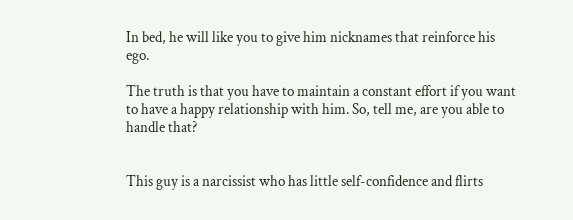In bed, he will like you to give him nicknames that reinforce his ego.

The truth is that you have to maintain a constant effort if you want to have a happy relationship with him. So, tell me, are you able to handle that?


This guy is a narcissist who has little self-confidence and flirts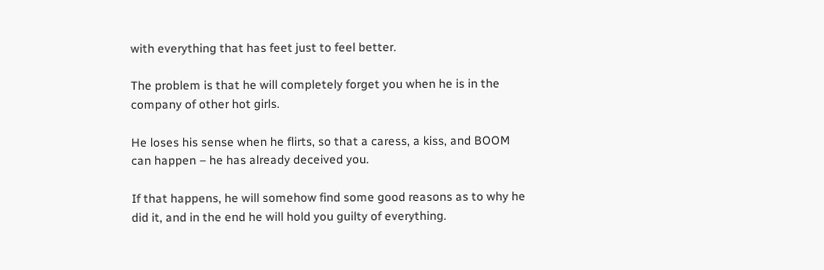with everything that has feet just to feel better.

The problem is that he will completely forget you when he is in the company of other hot girls.

He loses his sense when he flirts, so that a caress, a kiss, and BOOM can happen – he has already deceived you.

If that happens, he will somehow find some good reasons as to why he did it, and in the end he will hold you guilty of everything.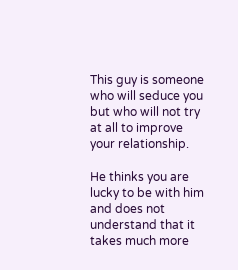This guy is someone who will seduce you but who will not try at all to improve your relationship.

He thinks you are lucky to be with him and does not understand that it takes much more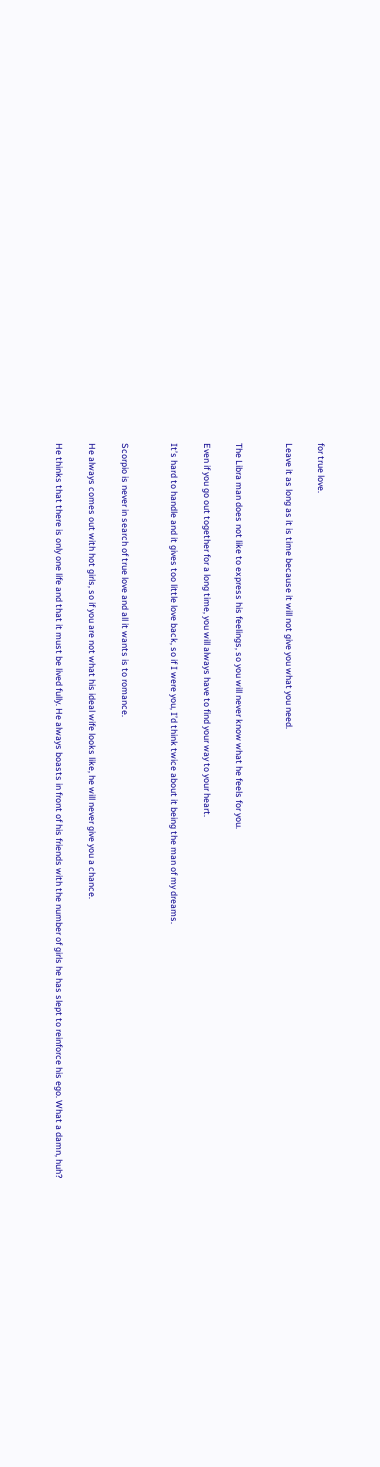for true love.

Leave it as long as it is time because it will not give you what you need.


The Libra man does not like to express his feelings, so you will never know what he feels for you.

Even if you go out together for a long time, you will always have to find your way to your heart.

It’s hard to handle and it gives too little love back, so if I were you, I’d think twice about it being the man of my dreams.


Scorpio is never in search of true love and all it wants is to romance.

He always comes out with hot girls, so if you are not what his ideal wife looks like, he will never give you a chance.

He thinks that there is only one life and that it must be lived fully. He always boasts in front of his friends with the number of girls he has slept to reinforce his ego. What a damn, huh?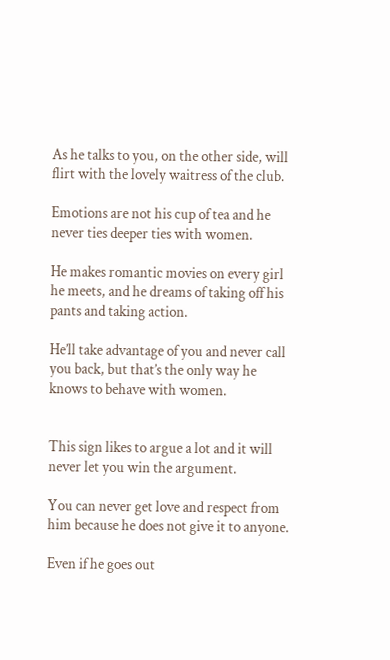As he talks to you, on the other side, will flirt with the lovely waitress of the club.

Emotions are not his cup of tea and he never ties deeper ties with women.

He makes romantic movies on every girl he meets, and he dreams of taking off his pants and taking action.

He’ll take advantage of you and never call you back, but that’s the only way he knows to behave with women.


This sign likes to argue a lot and it will never let you win the argument.

You can never get love and respect from him because he does not give it to anyone.

Even if he goes out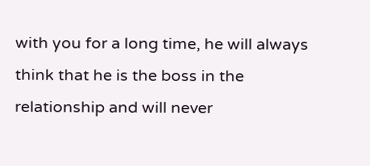with you for a long time, he will always think that he is the boss in the relationship and will never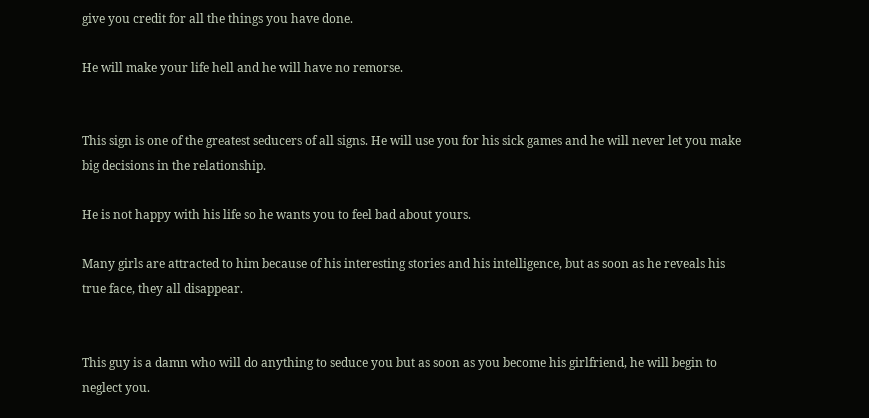give you credit for all the things you have done.

He will make your life hell and he will have no remorse.


This sign is one of the greatest seducers of all signs. He will use you for his sick games and he will never let you make big decisions in the relationship.

He is not happy with his life so he wants you to feel bad about yours.

Many girls are attracted to him because of his interesting stories and his intelligence, but as soon as he reveals his true face, they all disappear.


This guy is a damn who will do anything to seduce you but as soon as you become his girlfriend, he will begin to neglect you.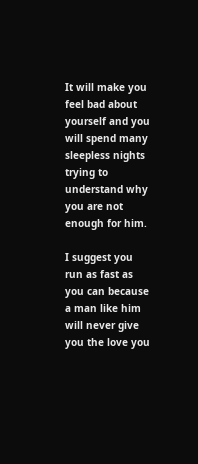It will make you feel bad about yourself and you will spend many sleepless nights trying to understand why you are not enough for him.

I suggest you run as fast as you can because a man like him will never give you the love you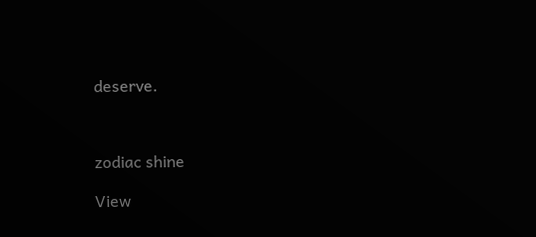deserve.



zodiac shine

View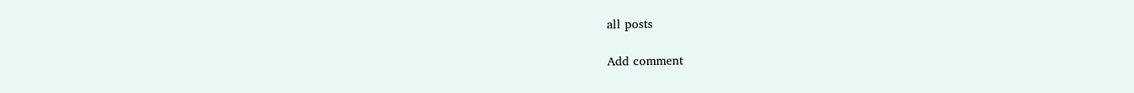all posts

Add comment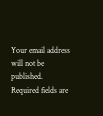Your email address will not be published. Required fields are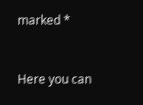marked *


Here you can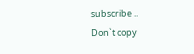subscribe ..
Don`t copy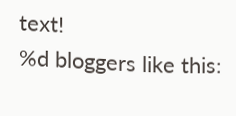text!
%d bloggers like this: